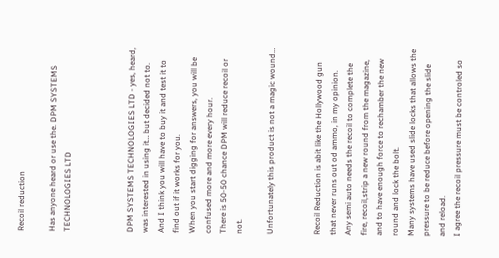Recoil reduction

Has anyone heard or use the. DPM SYSTEMS TECHNOLOGIES LTD



DPM SYSTEMS TECHNOLOGIES LTD - yes, heard, was interested in using it… but decided not to.
And I think you will have to buy it and test it to find out if it works for you.
When you start digging for answers, you will be confused more and more every hour.
There is 50-50 chance DPM will reduce recoil or not.

Unfortunately this product is not a magic wound…


Recoil Reduction is abit like the Hollywood gun that never runs out od ammo, in my opinion.
Any semi auto needs the recoil to complete the fire, recoil,strip a new round from the magazine, and to have enough force to rechamber the new round and lock the bolt.
Many systems have used slide locks that allows the pressure to be reduce before opening the slide and reload.
I agree the recoil pressure must be controled so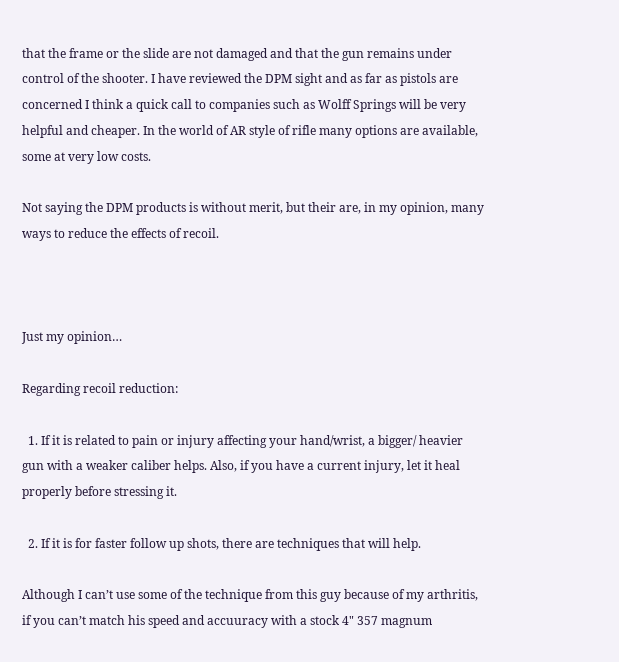that the frame or the slide are not damaged and that the gun remains under control of the shooter. I have reviewed the DPM sight and as far as pistols are concerned I think a quick call to companies such as Wolff Springs will be very helpful and cheaper. In the world of AR style of rifle many options are available, some at very low costs.

Not saying the DPM products is without merit, but their are, in my opinion, many ways to reduce the effects of recoil.



Just my opinion…

Regarding recoil reduction:

  1. If it is related to pain or injury affecting your hand/wrist, a bigger/ heavier gun with a weaker caliber helps. Also, if you have a current injury, let it heal properly before stressing it.

  2. If it is for faster follow up shots, there are techniques that will help.

Although I can’t use some of the technique from this guy because of my arthritis, if you can’t match his speed and accuuracy with a stock 4" 357 magnum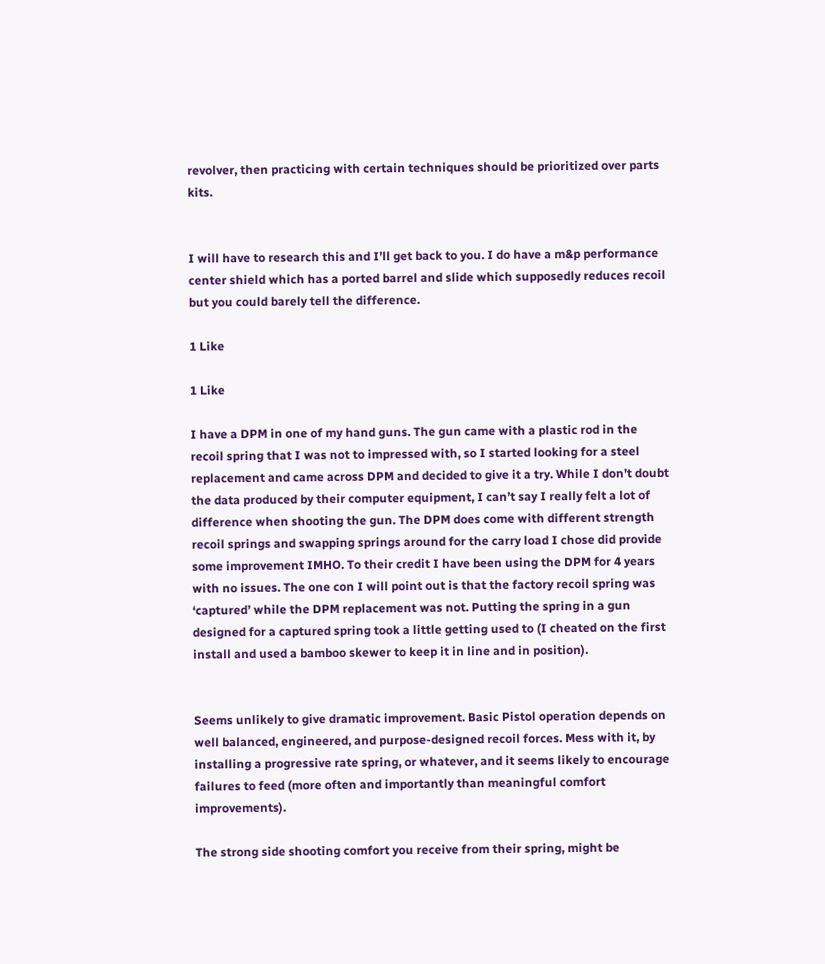revolver, then practicing with certain techniques should be prioritized over parts kits.


I will have to research this and I’ll get back to you. I do have a m&p performance center shield which has a ported barrel and slide which supposedly reduces recoil but you could barely tell the difference.

1 Like

1 Like

I have a DPM in one of my hand guns. The gun came with a plastic rod in the recoil spring that I was not to impressed with, so I started looking for a steel replacement and came across DPM and decided to give it a try. While I don’t doubt the data produced by their computer equipment, I can’t say I really felt a lot of difference when shooting the gun. The DPM does come with different strength recoil springs and swapping springs around for the carry load I chose did provide some improvement IMHO. To their credit I have been using the DPM for 4 years with no issues. The one con I will point out is that the factory recoil spring was ‘captured’ while the DPM replacement was not. Putting the spring in a gun designed for a captured spring took a little getting used to (I cheated on the first install and used a bamboo skewer to keep it in line and in position).


Seems unlikely to give dramatic improvement. Basic Pistol operation depends on well balanced, engineered, and purpose-designed recoil forces. Mess with it, by installing a progressive rate spring, or whatever, and it seems likely to encourage failures to feed (more often and importantly than meaningful comfort improvements).

The strong side shooting comfort you receive from their spring, might be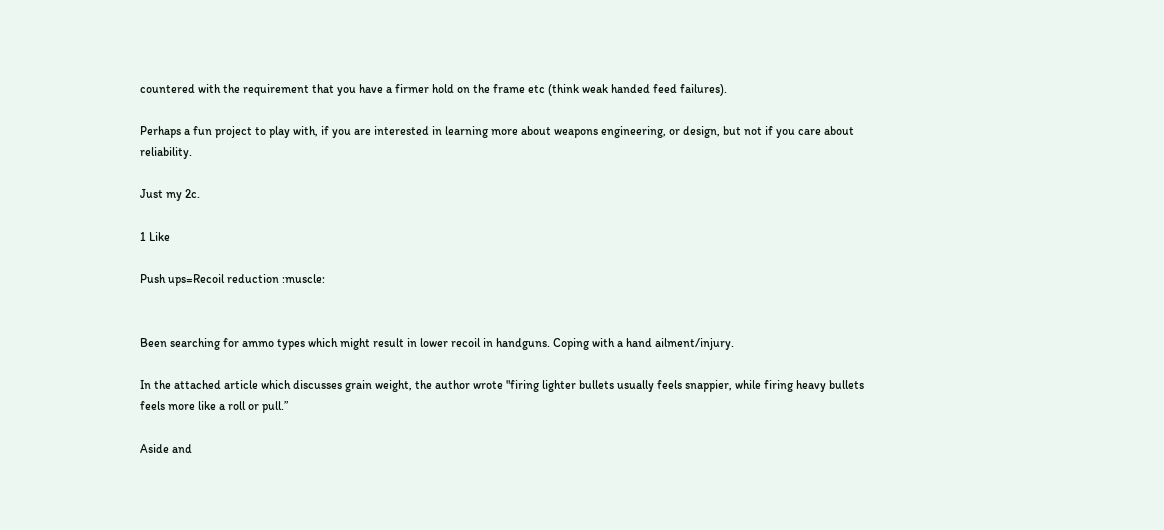countered with the requirement that you have a firmer hold on the frame etc (think weak handed feed failures).

Perhaps a fun project to play with, if you are interested in learning more about weapons engineering, or design, but not if you care about reliability.

Just my 2c.

1 Like

Push ups=Recoil reduction :muscle:


Been searching for ammo types which might result in lower recoil in handguns. Coping with a hand ailment/injury.

In the attached article which discusses grain weight, the author wrote "firing lighter bullets usually feels snappier, while firing heavy bullets feels more like a roll or pull.”

Aside and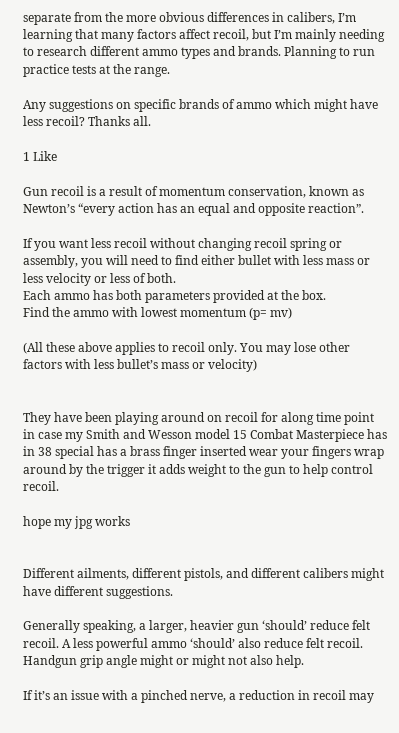separate from the more obvious differences in calibers, I’m learning that many factors affect recoil, but I’m mainly needing to research different ammo types and brands. Planning to run practice tests at the range.

Any suggestions on specific brands of ammo which might have less recoil? Thanks all.

1 Like

Gun recoil is a result of momentum conservation, known as Newton’s “every action has an equal and opposite reaction”.

If you want less recoil without changing recoil spring or assembly, you will need to find either bullet with less mass or less velocity or less of both.
Each ammo has both parameters provided at the box.
Find the ammo with lowest momentum (p= mv)

(All these above applies to recoil only. You may lose other factors with less bullet’s mass or velocity)


They have been playing around on recoil for along time point in case my Smith and Wesson model 15 Combat Masterpiece has in 38 special has a brass finger inserted wear your fingers wrap around by the trigger it adds weight to the gun to help control recoil.

hope my jpg works


Different ailments, different pistols, and different calibers might have different suggestions.

Generally speaking, a larger, heavier gun ‘should’ reduce felt recoil. A less powerful ammo ‘should’ also reduce felt recoil. Handgun grip angle might or might not also help.

If it’s an issue with a pinched nerve, a reduction in recoil may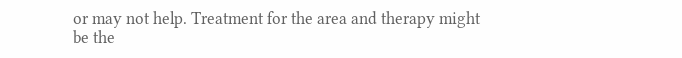or may not help. Treatment for the area and therapy might be the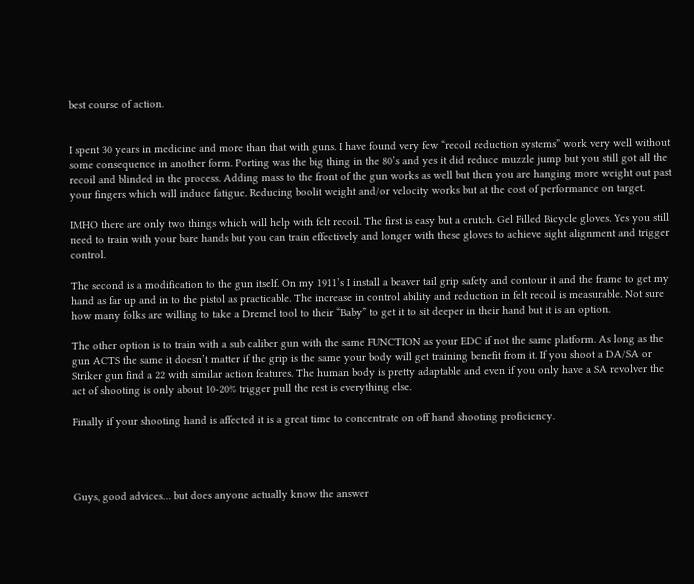best course of action.


I spent 30 years in medicine and more than that with guns. I have found very few “recoil reduction systems” work very well without some consequence in another form. Porting was the big thing in the 80’s and yes it did reduce muzzle jump but you still got all the recoil and blinded in the process. Adding mass to the front of the gun works as well but then you are hanging more weight out past your fingers which will induce fatigue. Reducing boolit weight and/or velocity works but at the cost of performance on target.

IMHO there are only two things which will help with felt recoil. The first is easy but a crutch. Gel Filled Bicycle gloves. Yes you still need to train with your bare hands but you can train effectively and longer with these gloves to achieve sight alignment and trigger control.

The second is a modification to the gun itself. On my 1911’s I install a beaver tail grip safety and contour it and the frame to get my hand as far up and in to the pistol as practicable. The increase in control ability and reduction in felt recoil is measurable. Not sure how many folks are willing to take a Dremel tool to their “Baby” to get it to sit deeper in their hand but it is an option.

The other option is to train with a sub caliber gun with the same FUNCTION as your EDC if not the same platform. As long as the gun ACTS the same it doesn’t matter if the grip is the same your body will get training benefit from it. If you shoot a DA/SA or Striker gun find a 22 with similar action features. The human body is pretty adaptable and even if you only have a SA revolver the act of shooting is only about 10-20% trigger pull the rest is everything else.

Finally if your shooting hand is affected it is a great time to concentrate on off hand shooting proficiency.




Guys, good advices… but does anyone actually know the answer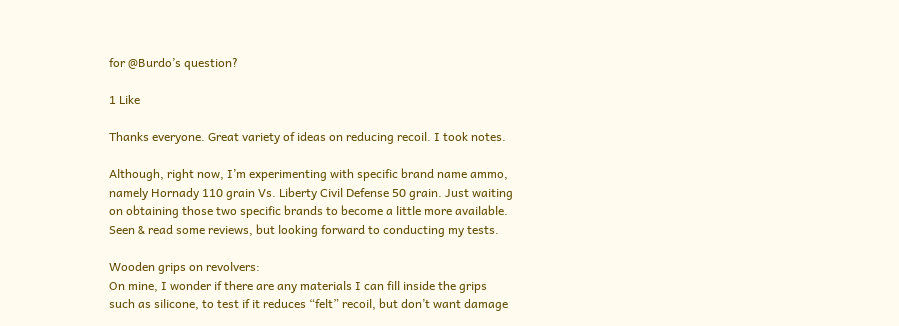for @Burdo’s question?

1 Like

Thanks everyone. Great variety of ideas on reducing recoil. I took notes.

Although, right now, I’m experimenting with specific brand name ammo, namely Hornady 110 grain Vs. Liberty Civil Defense 50 grain. Just waiting on obtaining those two specific brands to become a little more available. Seen & read some reviews, but looking forward to conducting my tests.

Wooden grips on revolvers:
On mine, I wonder if there are any materials I can fill inside the grips such as silicone, to test if it reduces “felt” recoil, but don’t want damage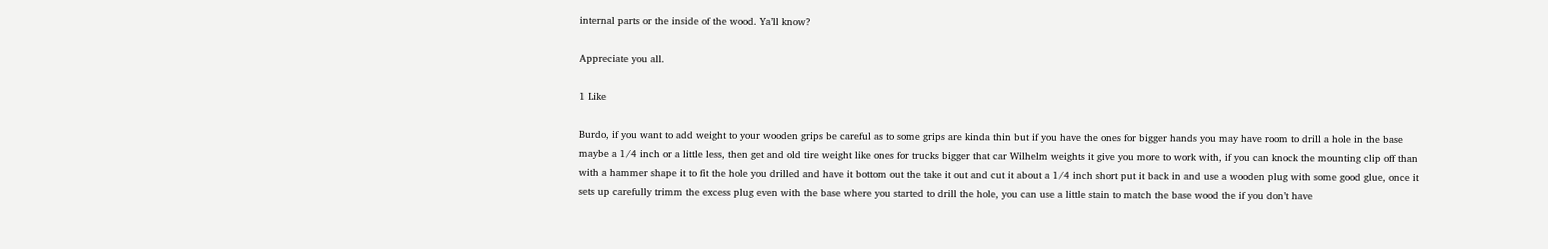internal parts or the inside of the wood. Ya’ll know?

Appreciate you all.

1 Like

Burdo, if you want to add weight to your wooden grips be careful as to some grips are kinda thin but if you have the ones for bigger hands you may have room to drill a hole in the base maybe a 1/4 inch or a little less, then get and old tire weight like ones for trucks bigger that car Wilhelm weights it give you more to work with, if you can knock the mounting clip off than with a hammer shape it to fit the hole you drilled and have it bottom out the take it out and cut it about a 1/4 inch short put it back in and use a wooden plug with some good glue, once it sets up carefully trimm the excess plug even with the base where you started to drill the hole, you can use a little stain to match the base wood the if you don’t have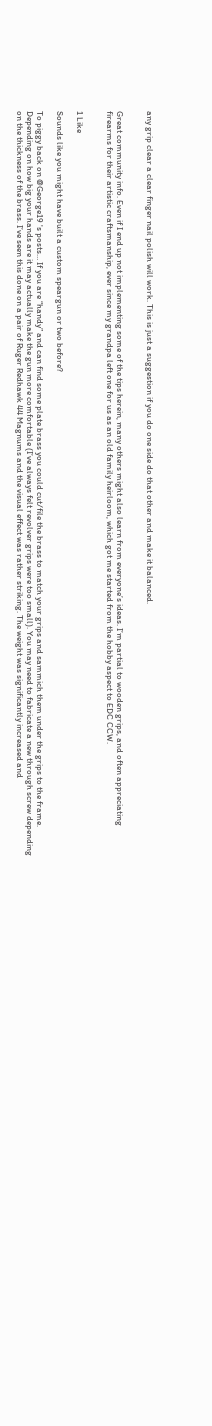any grip clear a clear finger nail polish will work. This is just a suggestion if you do one side do that other and make it balanced.


Great community info. Even if I end up not implementing some of the tips herein, many others might also learn from everyone’s ideas. I’m partial to wooden grips, and often appreciating firearms for their artistic craftsmanship, ever since my grandpa left one for us as an old family heirloom, which got me started from the hobby aspect to EDC CCW.


1 Like

Sounds like you might have built a custom speargun or two before?

To piggy back on @George19 's posts… If you are “handy” and can find some plate brass you could cut/file the brass to match your grips and sammich them under the grips to the frame. Depending on how big your hands are it may actually make the gun more comfortable (I’ve always felt revolver grips were too small). You may need to fabricate a new through screw depending on the thickness of the brass. I’ve seen this done on a pair of Ruger Redhawk 44 Magnums and the visual effect was rather striking. The weight was significantly increased and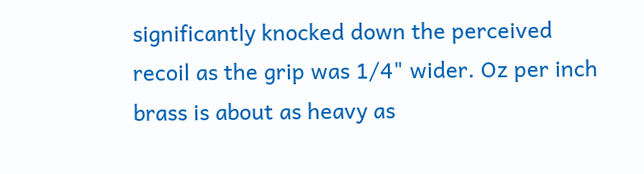significantly knocked down the perceived recoil as the grip was 1/4" wider. Oz per inch brass is about as heavy as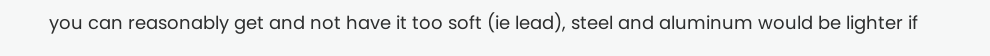you can reasonably get and not have it too soft (ie lead), steel and aluminum would be lighter if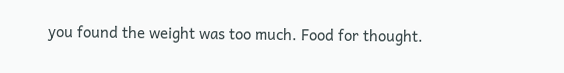you found the weight was too much. Food for thought.